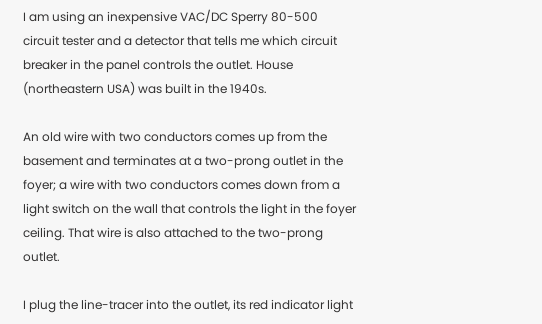I am using an inexpensive VAC/DC Sperry 80-500 circuit tester and a detector that tells me which circuit breaker in the panel controls the outlet. House (northeastern USA) was built in the 1940s.

An old wire with two conductors comes up from the basement and terminates at a two-prong outlet in the foyer; a wire with two conductors comes down from a light switch on the wall that controls the light in the foyer ceiling. That wire is also attached to the two-prong outlet.

I plug the line-tracer into the outlet, its red indicator light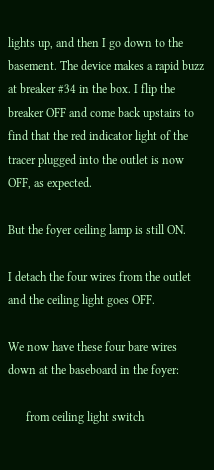lights up, and then I go down to the basement. The device makes a rapid buzz at breaker #34 in the box. I flip the breaker OFF and come back upstairs to find that the red indicator light of the tracer plugged into the outlet is now OFF, as expected.

But the foyer ceiling lamp is still ON.

I detach the four wires from the outlet and the ceiling light goes OFF.

We now have these four bare wires down at the baseboard in the foyer:

      from ceiling light switch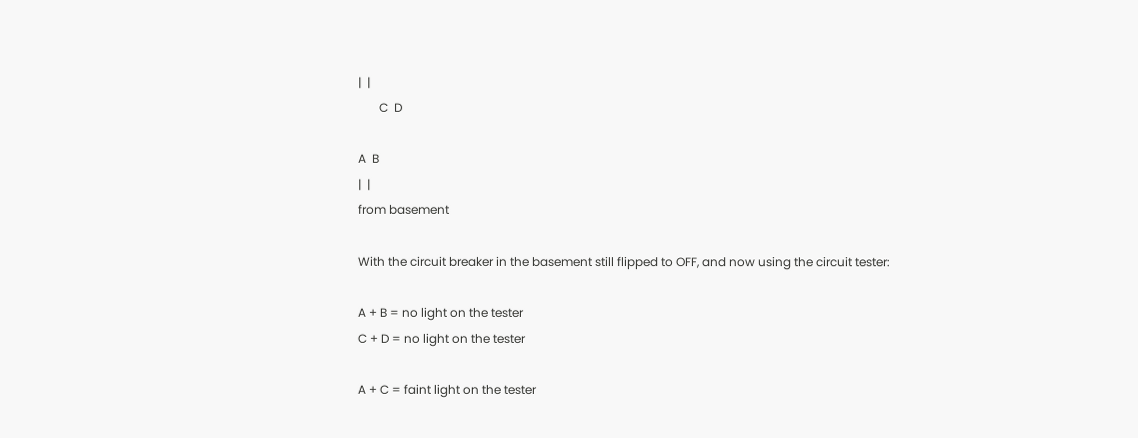|  |
       C  D

A  B
|  |
from basement

With the circuit breaker in the basement still flipped to OFF, and now using the circuit tester:

A + B = no light on the tester
C + D = no light on the tester

A + C = faint light on the tester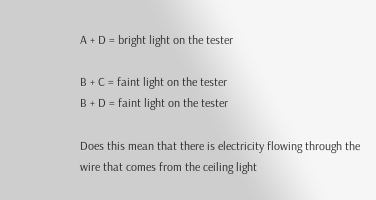A + D = bright light on the tester

B + C = faint light on the tester
B + D = faint light on the tester

Does this mean that there is electricity flowing through the wire that comes from the ceiling light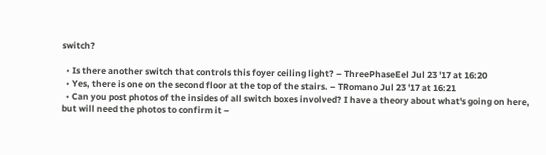switch?

  • Is there another switch that controls this foyer ceiling light? – ThreePhaseEel Jul 23 '17 at 16:20
  • Yes, there is one on the second floor at the top of the stairs. – TRomano Jul 23 '17 at 16:21
  • Can you post photos of the insides of all switch boxes involved? I have a theory about what's going on here, but will need the photos to confirm it –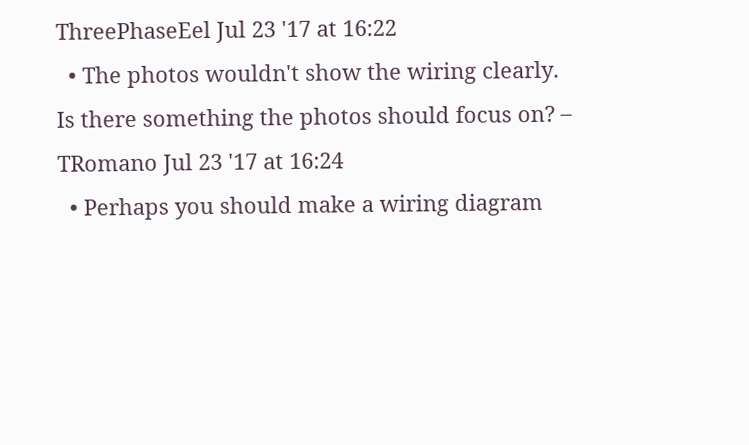ThreePhaseEel Jul 23 '17 at 16:22
  • The photos wouldn't show the wiring clearly. Is there something the photos should focus on? – TRomano Jul 23 '17 at 16:24
  • Perhaps you should make a wiring diagram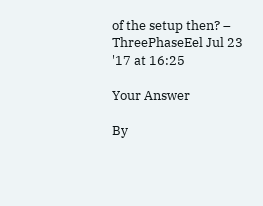of the setup then? – ThreePhaseEel Jul 23 '17 at 16:25

Your Answer

By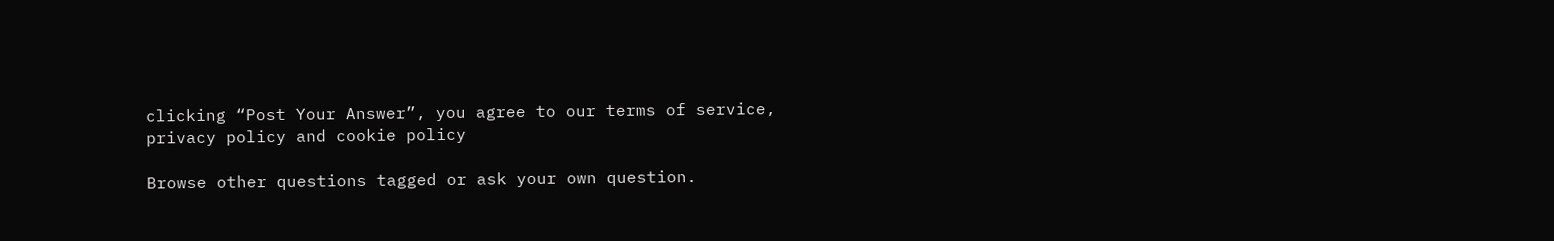clicking “Post Your Answer”, you agree to our terms of service, privacy policy and cookie policy

Browse other questions tagged or ask your own question.